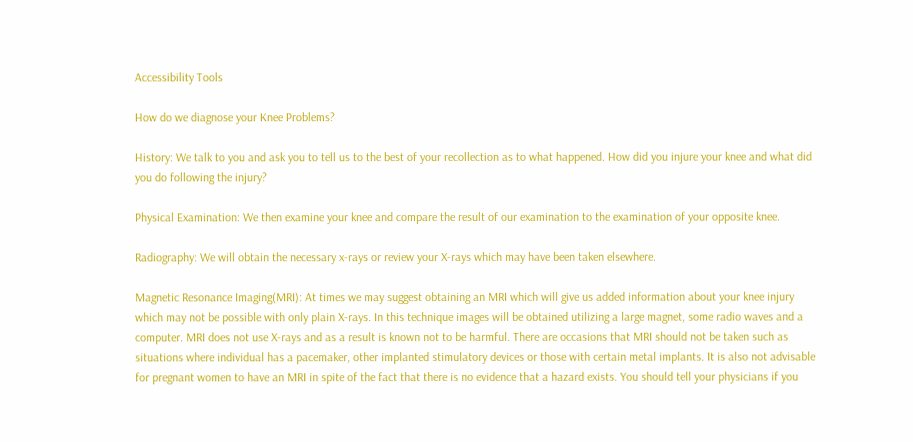Accessibility Tools

How do we diagnose your Knee Problems?

History: We talk to you and ask you to tell us to the best of your recollection as to what happened. How did you injure your knee and what did you do following the injury?

Physical Examination: We then examine your knee and compare the result of our examination to the examination of your opposite knee.

Radiography: We will obtain the necessary x-rays or review your X-rays which may have been taken elsewhere.

Magnetic Resonance Imaging(MRI): At times we may suggest obtaining an MRI which will give us added information about your knee injury which may not be possible with only plain X-rays. In this technique images will be obtained utilizing a large magnet, some radio waves and a computer. MRI does not use X-rays and as a result is known not to be harmful. There are occasions that MRI should not be taken such as situations where individual has a pacemaker, other implanted stimulatory devices or those with certain metal implants. It is also not advisable for pregnant women to have an MRI in spite of the fact that there is no evidence that a hazard exists. You should tell your physicians if you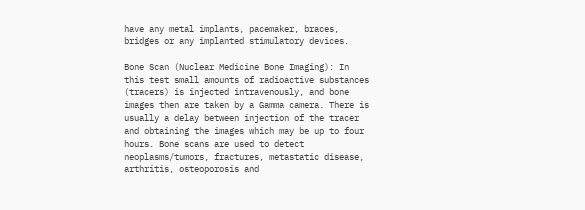have any metal implants, pacemaker, braces, bridges or any implanted stimulatory devices.

Bone Scan (Nuclear Medicine Bone Imaging): In this test small amounts of radioactive substances (tracers) is injected intravenously, and bone images then are taken by a Gamma camera. There is usually a delay between injection of the tracer and obtaining the images which may be up to four hours. Bone scans are used to detect neoplasms/tumors, fractures, metastatic disease, arthritis, osteoporosis and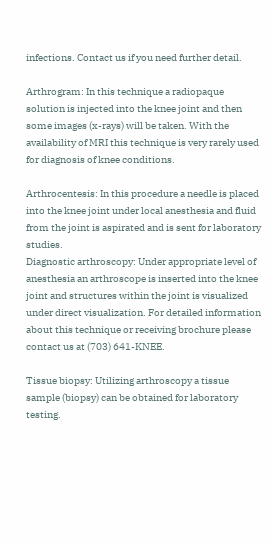infections. Contact us if you need further detail.

Arthrogram: In this technique a radiopaque solution is injected into the knee joint and then some images (x-rays) will be taken. With the availability of MRI this technique is very rarely used for diagnosis of knee conditions.

Arthrocentesis: In this procedure a needle is placed into the knee joint under local anesthesia and fluid from the joint is aspirated and is sent for laboratory studies.
Diagnostic arthroscopy: Under appropriate level of anesthesia an arthroscope is inserted into the knee joint and structures within the joint is visualized under direct visualization. For detailed information about this technique or receiving brochure please contact us at (703) 641-KNEE.

Tissue biopsy: Utilizing arthroscopy a tissue sample (biopsy) can be obtained for laboratory testing.